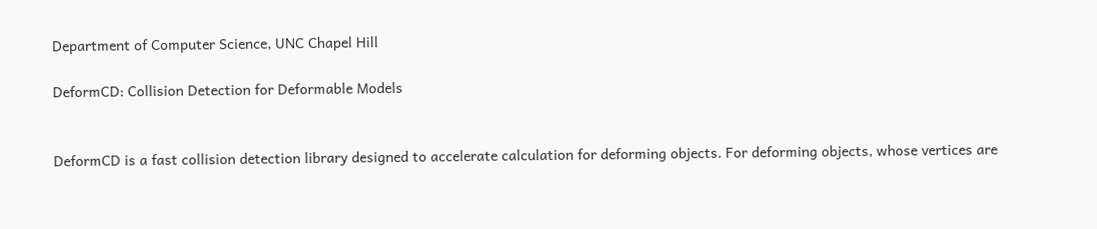Department of Computer Science, UNC Chapel Hill

DeformCD: Collision Detection for Deformable Models


DeformCD is a fast collision detection library designed to accelerate calculation for deforming objects. For deforming objects, whose vertices are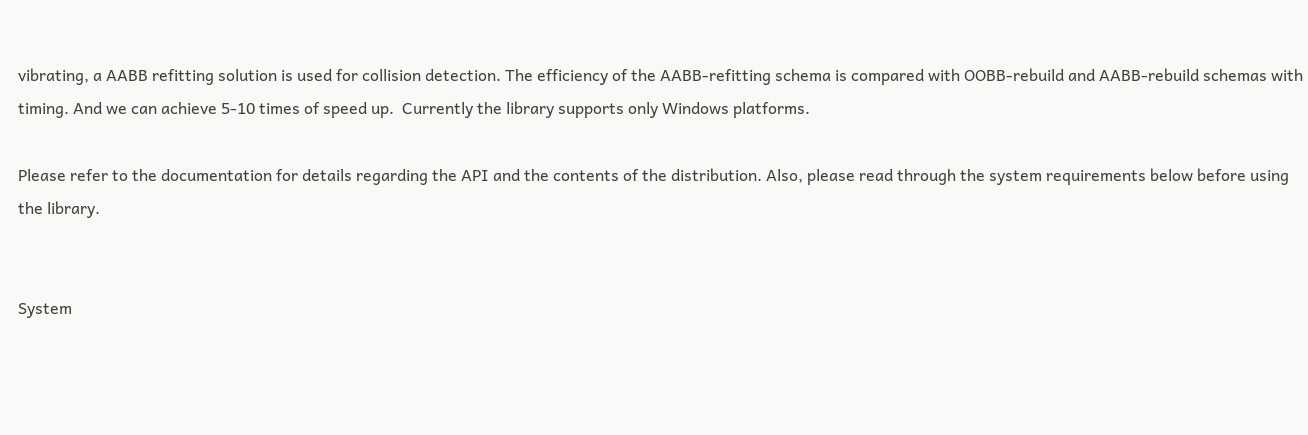vibrating, a AABB refitting solution is used for collision detection. The efficiency of the AABB-refitting schema is compared with OOBB-rebuild and AABB-rebuild schemas with timing. And we can achieve 5-10 times of speed up.  Currently the library supports only Windows platforms.

Please refer to the documentation for details regarding the API and the contents of the distribution. Also, please read through the system requirements below before using the library.


System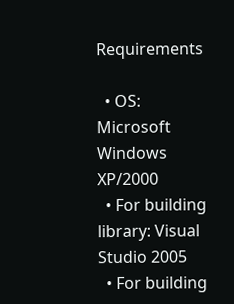Requirements

  • OS: Microsoft Windows XP/2000
  • For building library: Visual Studio 2005
  • For building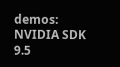demos: NVIDIA SDK 9.5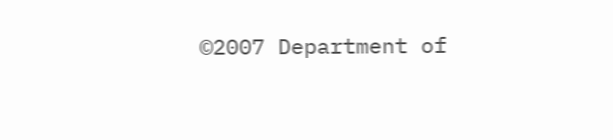©2007 Department of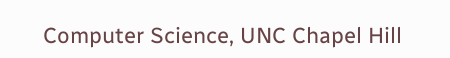Computer Science, UNC Chapel Hill